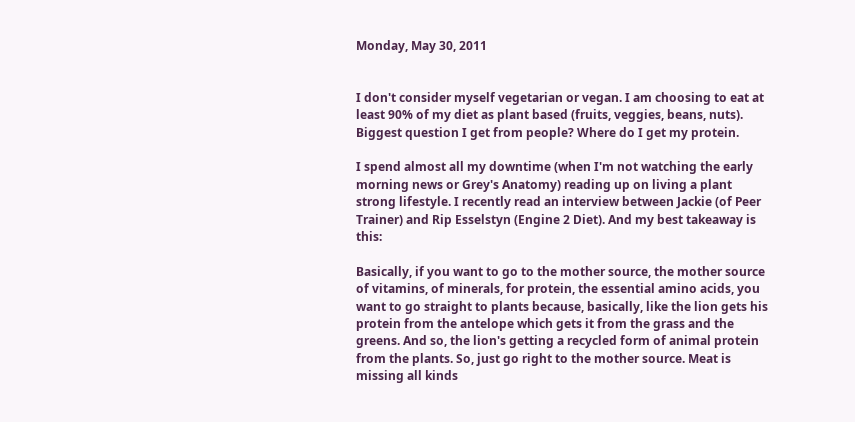Monday, May 30, 2011


I don't consider myself vegetarian or vegan. I am choosing to eat at least 90% of my diet as plant based (fruits, veggies, beans, nuts). Biggest question I get from people? Where do I get my protein.

I spend almost all my downtime (when I'm not watching the early morning news or Grey's Anatomy) reading up on living a plant strong lifestyle. I recently read an interview between Jackie (of Peer Trainer) and Rip Esselstyn (Engine 2 Diet). And my best takeaway is this:

Basically, if you want to go to the mother source, the mother source of vitamins, of minerals, for protein, the essential amino acids, you want to go straight to plants because, basically, like the lion gets his protein from the antelope which gets it from the grass and the greens. And so, the lion's getting a recycled form of animal protein from the plants. So, just go right to the mother source. Meat is missing all kinds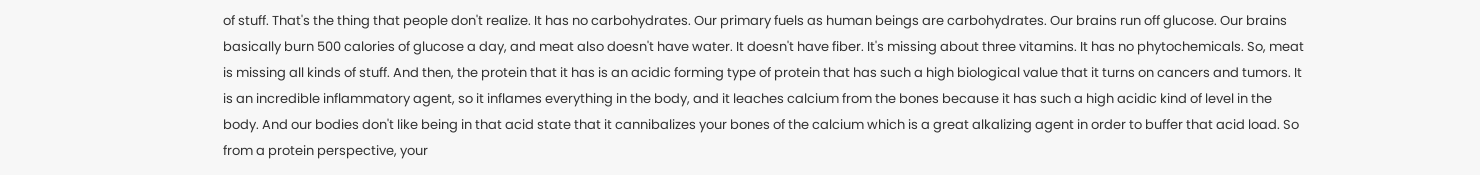of stuff. That's the thing that people don't realize. It has no carbohydrates. Our primary fuels as human beings are carbohydrates. Our brains run off glucose. Our brains basically burn 500 calories of glucose a day, and meat also doesn't have water. It doesn't have fiber. It's missing about three vitamins. It has no phytochemicals. So, meat is missing all kinds of stuff. And then, the protein that it has is an acidic forming type of protein that has such a high biological value that it turns on cancers and tumors. It is an incredible inflammatory agent, so it inflames everything in the body, and it leaches calcium from the bones because it has such a high acidic kind of level in the body. And our bodies don't like being in that acid state that it cannibalizes your bones of the calcium which is a great alkalizing agent in order to buffer that acid load. So from a protein perspective, your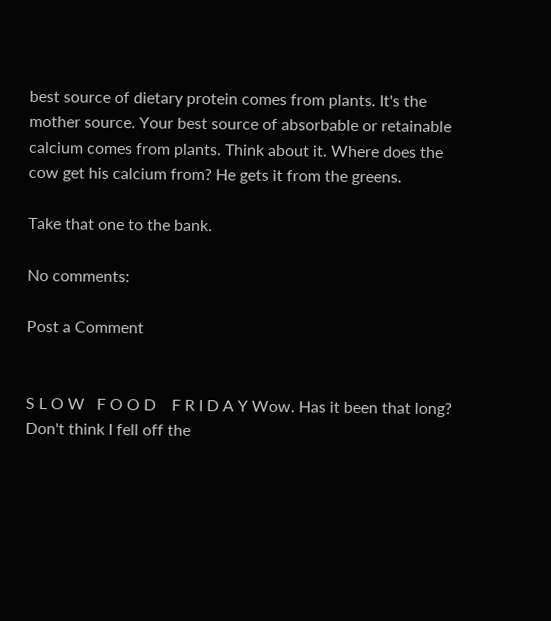best source of dietary protein comes from plants. It's the mother source. Your best source of absorbable or retainable calcium comes from plants. Think about it. Where does the cow get his calcium from? He gets it from the greens.

Take that one to the bank.

No comments:

Post a Comment


S L O W   F O O D    F R I D A Y Wow. Has it been that long? Don't think I fell off the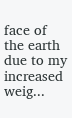face of the earth due to my increased weig...